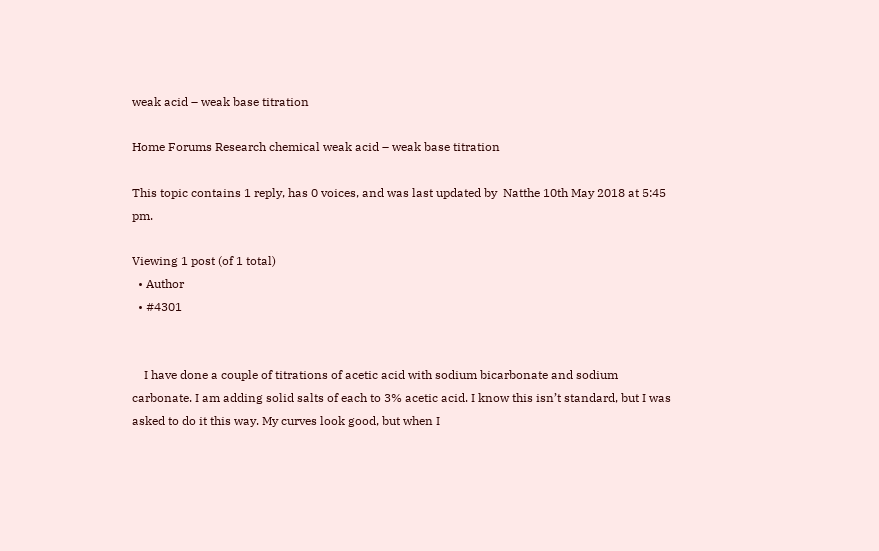weak acid – weak base titration

Home Forums Research chemical weak acid – weak base titration

This topic contains 1 reply, has 0 voices, and was last updated by  Natthe 10th May 2018 at 5:45 pm.

Viewing 1 post (of 1 total)
  • Author
  • #4301


    I have done a couple of titrations of acetic acid with sodium bicarbonate and sodium carbonate. I am adding solid salts of each to 3% acetic acid. I know this isn’t standard, but I was asked to do it this way. My curves look good, but when I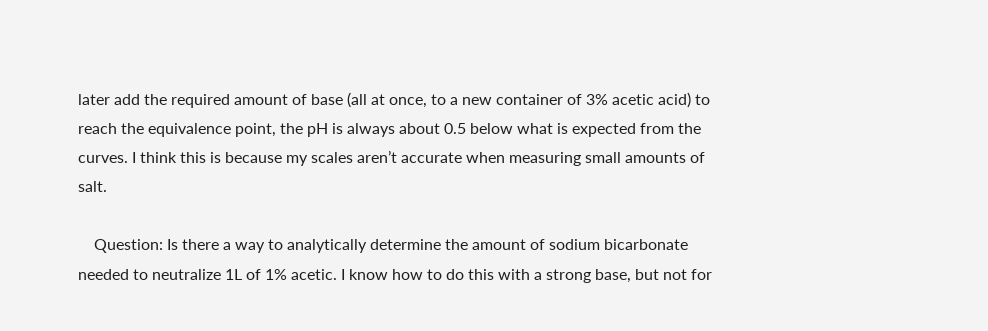later add the required amount of base (all at once, to a new container of 3% acetic acid) to reach the equivalence point, the pH is always about 0.5 below what is expected from the curves. I think this is because my scales aren’t accurate when measuring small amounts of salt.

    Question: Is there a way to analytically determine the amount of sodium bicarbonate needed to neutralize 1L of 1% acetic. I know how to do this with a strong base, but not for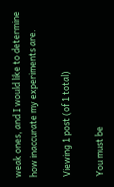weak ones, and I would like to determine how inaccurate my experiments are.

Viewing 1 post (of 1 total)

You must be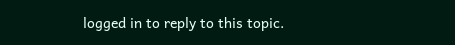logged in to reply to this topic.